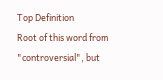Top Definition
Root of this word from "controversial", but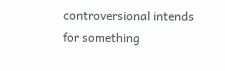controversional intends for something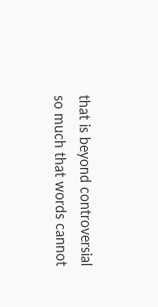that is beyond controversial so much that words cannot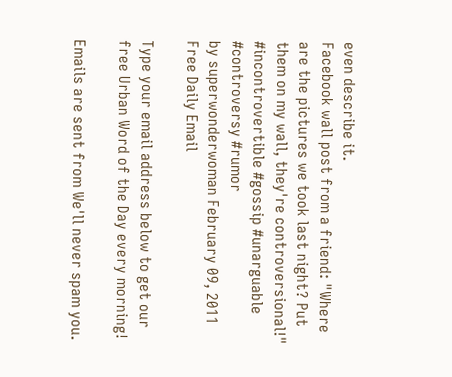even describe it.
Facebook wall post from a friend: "Where are the pictures we took last night? Put them on my wall, they're controversional!"
#incontrovertible #gossip #unarguable #controversy #rumor
by superwonderwoman February 09, 2011
Free Daily Email

Type your email address below to get our free Urban Word of the Day every morning!

Emails are sent from We'll never spam you.